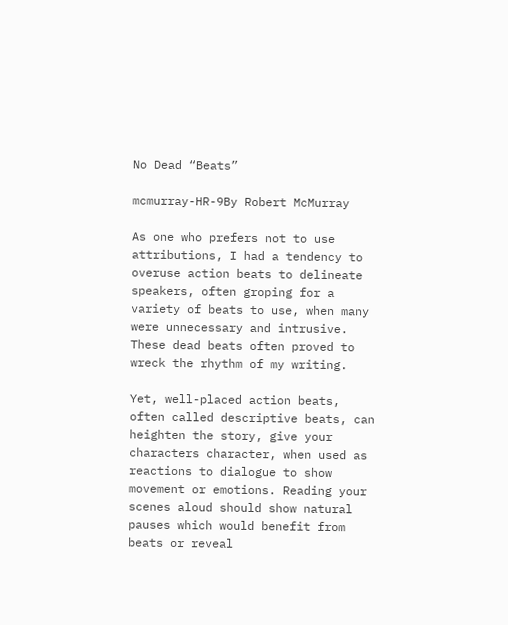No Dead “Beats”

mcmurray-HR-9By Robert McMurray

As one who prefers not to use attributions, I had a tendency to overuse action beats to delineate speakers, often groping for a variety of beats to use, when many were unnecessary and intrusive. These dead beats often proved to wreck the rhythm of my writing.

Yet, well-placed action beats, often called descriptive beats, can heighten the story, give your characters character, when used as reactions to dialogue to show movement or emotions. Reading your scenes aloud should show natural pauses which would benefit from beats or reveal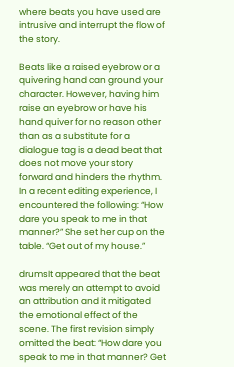where beats you have used are intrusive and interrupt the flow of the story.

Beats like a raised eyebrow or a quivering hand can ground your character. However, having him raise an eyebrow or have his hand quiver for no reason other than as a substitute for a dialogue tag is a dead beat that does not move your story forward and hinders the rhythm. In a recent editing experience, I encountered the following: “How dare you speak to me in that manner?” She set her cup on the table. “Get out of my house.”

drumsIt appeared that the beat was merely an attempt to avoid an attribution and it mitigated the emotional effect of the scene. The first revision simply omitted the beat: “How dare you speak to me in that manner? Get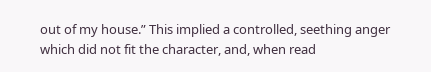out of my house.” This implied a controlled, seething anger which did not fit the character, and, when read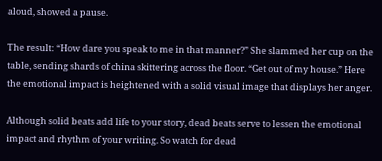aloud, showed a pause.

The result: “How dare you speak to me in that manner?” She slammed her cup on the table, sending shards of china skittering across the floor. “Get out of my house.” Here the emotional impact is heightened with a solid visual image that displays her anger.

Although solid beats add life to your story, dead beats serve to lessen the emotional impact and rhythm of your writing. So watch for dead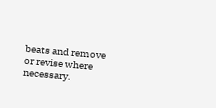beats and remove or revise where necessary.